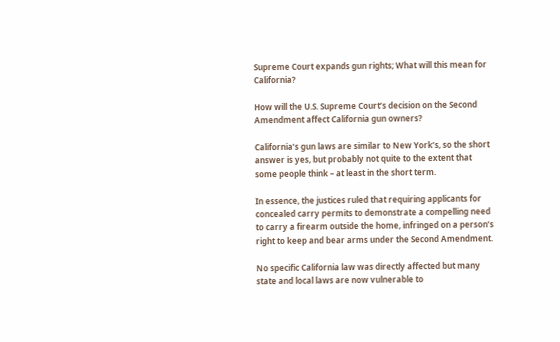Supreme Court expands gun rights; What will this mean for California?

How will the U.S. Supreme Court’s decision on the Second Amendment affect California gun owners?

California’s gun laws are similar to New York’s, so the short answer is yes, but probably not quite to the extent that some people think – at least in the short term.

In essence, the justices ruled that requiring applicants for concealed carry permits to demonstrate a compelling need to carry a firearm outside the home, infringed on a person’s right to keep and bear arms under the Second Amendment.

No specific California law was directly affected but many state and local laws are now vulnerable to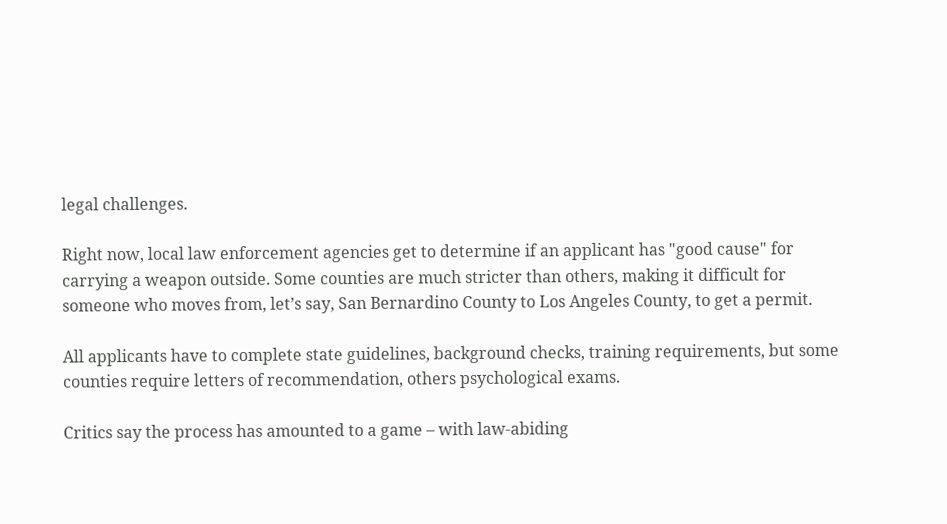legal challenges.

Right now, local law enforcement agencies get to determine if an applicant has "good cause" for carrying a weapon outside. Some counties are much stricter than others, making it difficult for someone who moves from, let’s say, San Bernardino County to Los Angeles County, to get a permit.

All applicants have to complete state guidelines, background checks, training requirements, but some counties require letters of recommendation, others psychological exams.

Critics say the process has amounted to a game – with law-abiding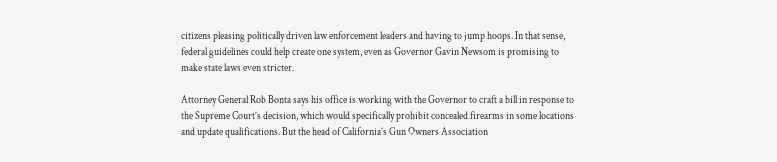citizens pleasing politically driven law enforcement leaders and having to jump hoops. In that sense, federal guidelines could help create one system, even as Governor Gavin Newsom is promising to make state laws even stricter.

Attorney General Rob Bonta says his office is working with the Governor to craft a bill in response to the Supreme Court’s decision, which would specifically prohibit concealed firearms in some locations and update qualifications. But the head of California’s Gun Owners Association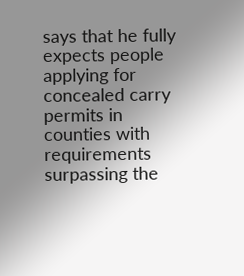says that he fully expects people applying for concealed carry permits in counties with requirements surpassing the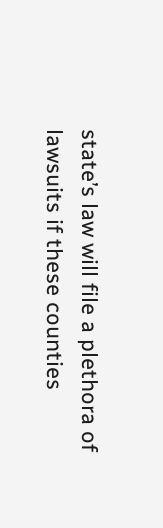state’s law will file a plethora of lawsuits if these counties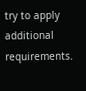try to apply additional requirements.